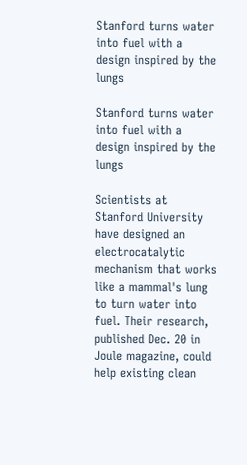Stanford turns water into fuel with a design inspired by the lungs

Stanford turns water into fuel with a design inspired by the lungs

Scientists at Stanford University have designed an electrocatalytic mechanism that works like a mammal's lung to turn water into fuel. Their research, published Dec. 20 in Joule magazine, could help existing clean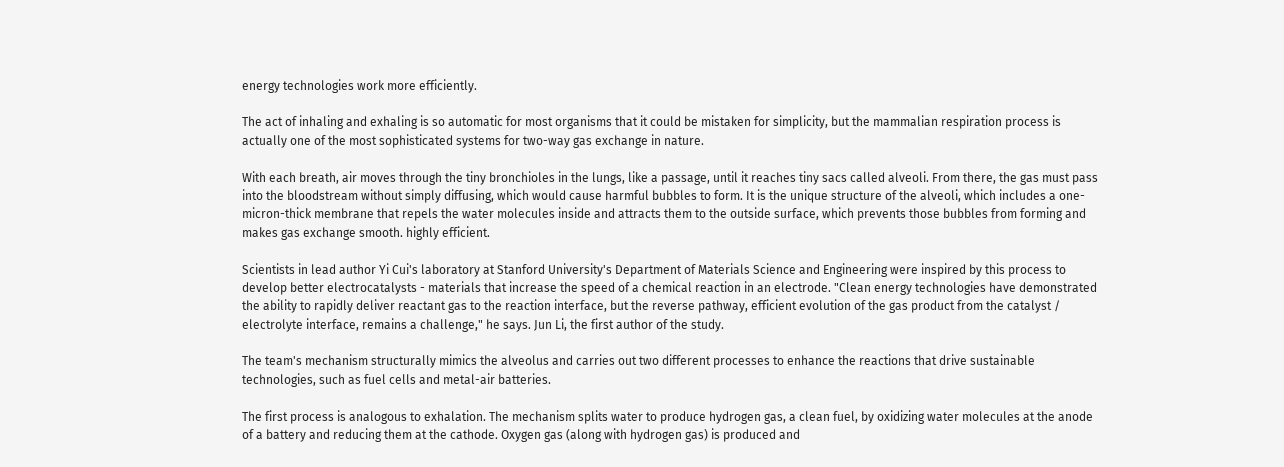energy technologies work more efficiently.

The act of inhaling and exhaling is so automatic for most organisms that it could be mistaken for simplicity, but the mammalian respiration process is actually one of the most sophisticated systems for two-way gas exchange in nature.

With each breath, air moves through the tiny bronchioles in the lungs, like a passage, until it reaches tiny sacs called alveoli. From there, the gas must pass into the bloodstream without simply diffusing, which would cause harmful bubbles to form. It is the unique structure of the alveoli, which includes a one-micron-thick membrane that repels the water molecules inside and attracts them to the outside surface, which prevents those bubbles from forming and makes gas exchange smooth. highly efficient.

Scientists in lead author Yi Cui's laboratory at Stanford University's Department of Materials Science and Engineering were inspired by this process to develop better electrocatalysts - materials that increase the speed of a chemical reaction in an electrode. "Clean energy technologies have demonstrated the ability to rapidly deliver reactant gas to the reaction interface, but the reverse pathway, efficient evolution of the gas product from the catalyst / electrolyte interface, remains a challenge," he says. Jun Li, the first author of the study.

The team's mechanism structurally mimics the alveolus and carries out two different processes to enhance the reactions that drive sustainable technologies, such as fuel cells and metal-air batteries.

The first process is analogous to exhalation. The mechanism splits water to produce hydrogen gas, a clean fuel, by oxidizing water molecules at the anode of a battery and reducing them at the cathode. Oxygen gas (along with hydrogen gas) is produced and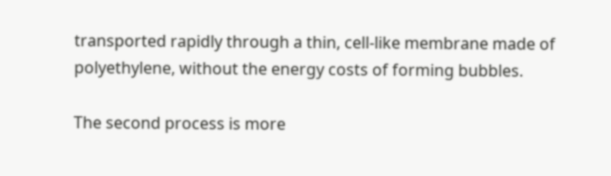transported rapidly through a thin, cell-like membrane made of polyethylene, without the energy costs of forming bubbles.

The second process is more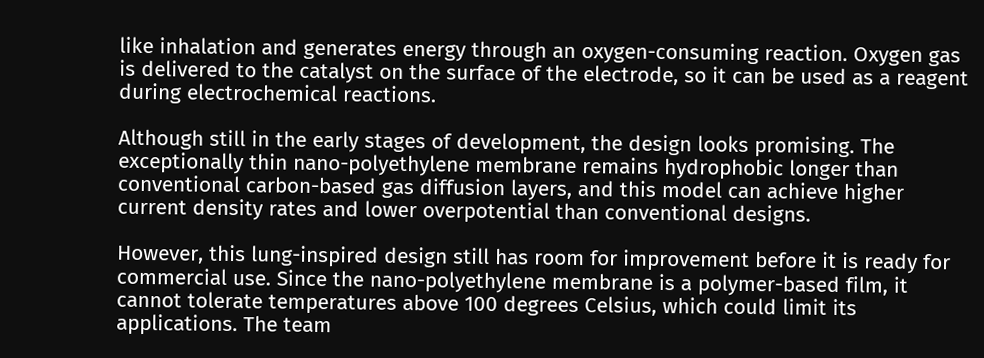like inhalation and generates energy through an oxygen-consuming reaction. Oxygen gas is delivered to the catalyst on the surface of the electrode, so it can be used as a reagent during electrochemical reactions.

Although still in the early stages of development, the design looks promising. The exceptionally thin nano-polyethylene membrane remains hydrophobic longer than conventional carbon-based gas diffusion layers, and this model can achieve higher current density rates and lower overpotential than conventional designs.

However, this lung-inspired design still has room for improvement before it is ready for commercial use. Since the nano-polyethylene membrane is a polymer-based film, it cannot tolerate temperatures above 100 degrees Celsius, which could limit its applications. The team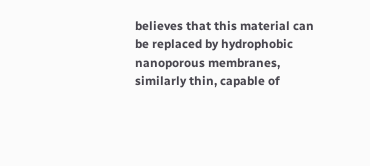believes that this material can be replaced by hydrophobic nanoporous membranes, similarly thin, capable of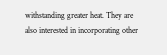withstanding greater heat. They are also interested in incorporating other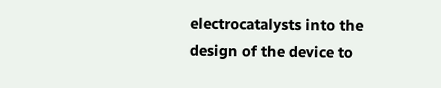electrocatalysts into the design of the device to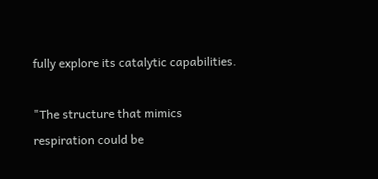fully explore its catalytic capabilities.

"The structure that mimics respiration could be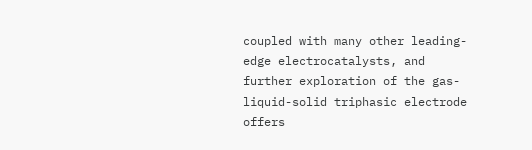coupled with many other leading-edge electrocatalysts, and further exploration of the gas-liquid-solid triphasic electrode offers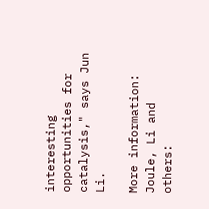interesting opportunities for catalysis," says Jun Li.

More information: Joule, Li and others: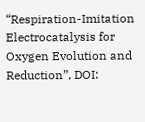“Respiration-Imitation Electrocatalysis for Oxygen Evolution and Reduction”, DOI: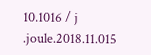10.1016 / j .joule.2018.11.015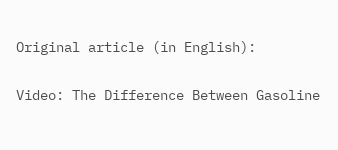Original article (in English):

Video: The Difference Between Gasoline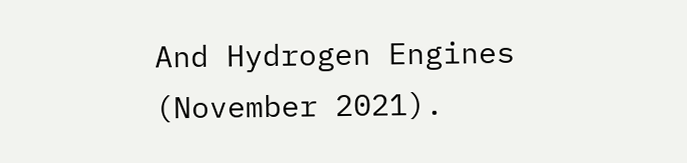And Hydrogen Engines (November 2021).